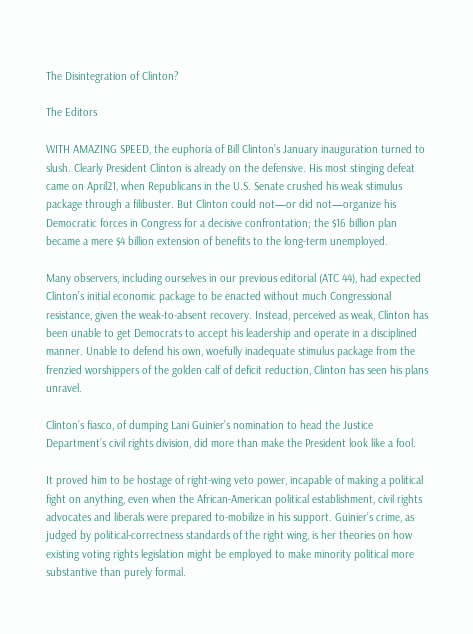The Disintegration of Clinton?

The Editors

WITH AMAZING SPEED, the euphoria of Bill Clinton’s January inauguration turned to slush. Clearly President Clinton is already on the defensive. His most stinging defeat came on April21, when Republicans in the U.S. Senate crushed his weak stimulus package through a filibuster. But Clinton could not—or did not—organize his Democratic forces in Congress for a decisive confrontation; the $16 billion plan became a mere $4 billion extension of benefits to the long-term unemployed.

Many observers, including ourselves in our previous editorial (ATC 44), had expected Clinton’s initial economic package to be enacted without much Congressional resistance, given the weak-to-absent recovery. Instead, perceived as weak, Clinton has been unable to get Democrats to accept his leadership and operate in a disciplined manner. Unable to defend his own, woefully inadequate stimulus package from the frenzied worshippers of the golden calf of deficit reduction, Clinton has seen his plans unravel.

Clinton’s fiasco, of dumping Lani Guinier’s nomination to head the Justice Department’s civil rights division, did more than make the President look like a fool.

It proved him to be hostage of right-wing veto power, incapable of making a political fight on anything, even when the African-American political establishment, civil rights advocates and liberals were prepared to-mobilize in his support. Guinier’s crime, as judged by political-correctness standards of the right wing, is her theories on how existing voting rights legislation might be employed to make minority political more substantive than purely formal.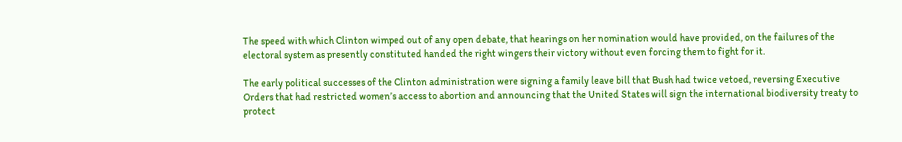The speed with which Clinton wimped out of any open debate, that hearings on her nomination would have provided, on the failures of the electoral system as presently constituted handed the right wingers their victory without even forcing them to fight for it.

The early political successes of the Clinton administration were signing a family leave bill that Bush had twice vetoed, reversing Executive Orders that had restricted women’s access to abortion and announcing that the United States will sign the international biodiversity treaty to protect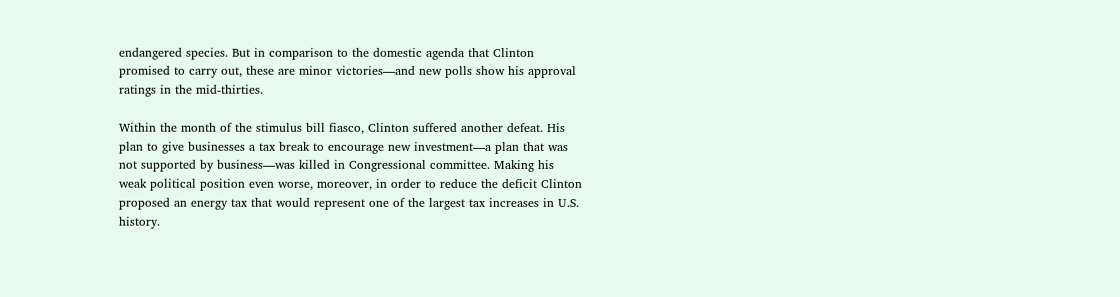endangered species. But in comparison to the domestic agenda that Clinton promised to carry out, these are minor victories—and new polls show his approval ratings in the mid-thirties.

Within the month of the stimulus bill fiasco, Clinton suffered another defeat. His plan to give businesses a tax break to encourage new investment—a plan that was not supported by business—was killed in Congressional committee. Making his weak political position even worse, moreover, in order to reduce the deficit Clinton proposed an energy tax that would represent one of the largest tax increases in U.S. history.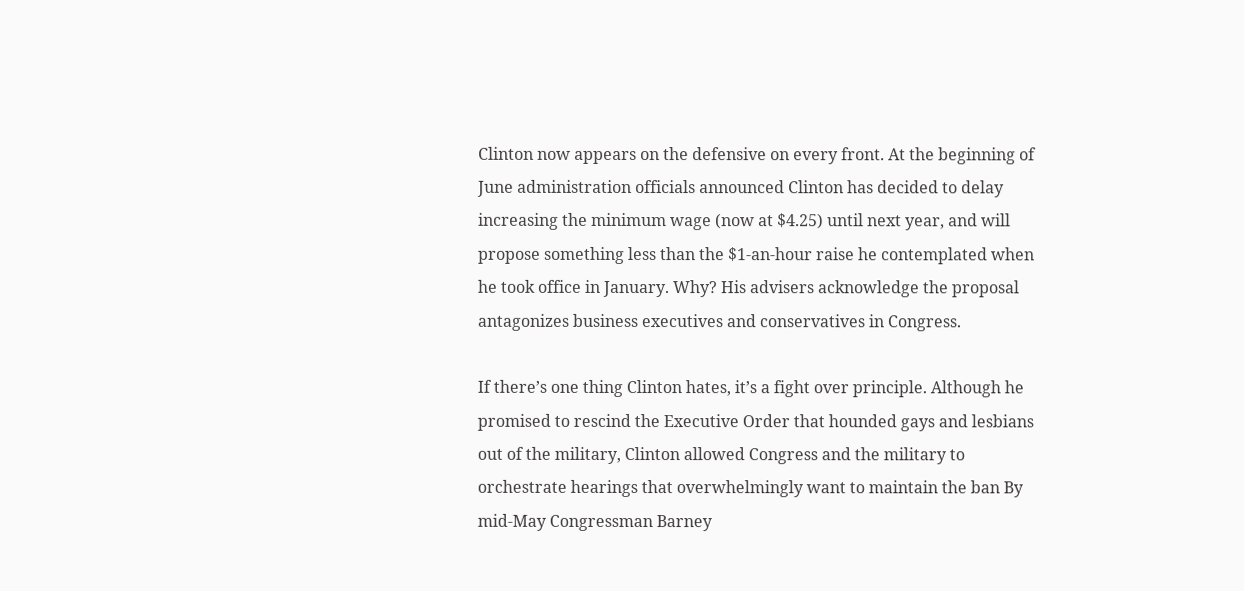Clinton now appears on the defensive on every front. At the beginning of June administration officials announced Clinton has decided to delay increasing the minimum wage (now at $4.25) until next year, and will propose something less than the $1-an-hour raise he contemplated when he took office in January. Why? His advisers acknowledge the proposal antagonizes business executives and conservatives in Congress.

If there’s one thing Clinton hates, it’s a fight over principle. Although he promised to rescind the Executive Order that hounded gays and lesbians out of the military, Clinton allowed Congress and the military to orchestrate hearings that overwhelmingly want to maintain the ban By mid-May Congressman Barney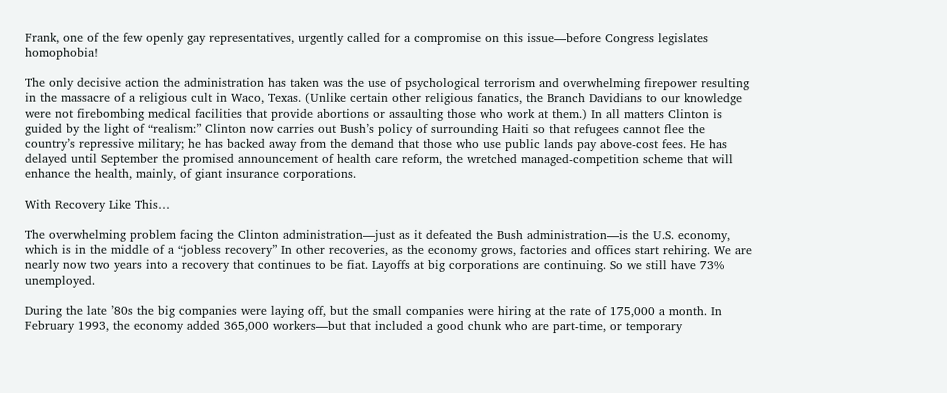Frank, one of the few openly gay representatives, urgently called for a compromise on this issue—before Congress legislates homophobia!

The only decisive action the administration has taken was the use of psychological terrorism and overwhelming firepower resulting in the massacre of a religious cult in Waco, Texas. (Unlike certain other religious fanatics, the Branch Davidians to our knowledge were not firebombing medical facilities that provide abortions or assaulting those who work at them.) In all matters Clinton is guided by the light of “realism:” Clinton now carries out Bush’s policy of surrounding Haiti so that refugees cannot flee the country’s repressive military; he has backed away from the demand that those who use public lands pay above-cost fees. He has delayed until September the promised announcement of health care reform, the wretched managed-competition scheme that will enhance the health, mainly, of giant insurance corporations.

With Recovery Like This…

The overwhelming problem facing the Clinton administration—just as it defeated the Bush administration—is the U.S. economy, which is in the middle of a “jobless recovery” In other recoveries, as the economy grows, factories and offices start rehiring. We are nearly now two years into a recovery that continues to be fiat. Layoffs at big corporations are continuing. So we still have 73% unemployed.

During the late ’80s the big companies were laying off, but the small companies were hiring at the rate of 175,000 a month. In February 1993, the economy added 365,000 workers—but that included a good chunk who are part-time, or temporary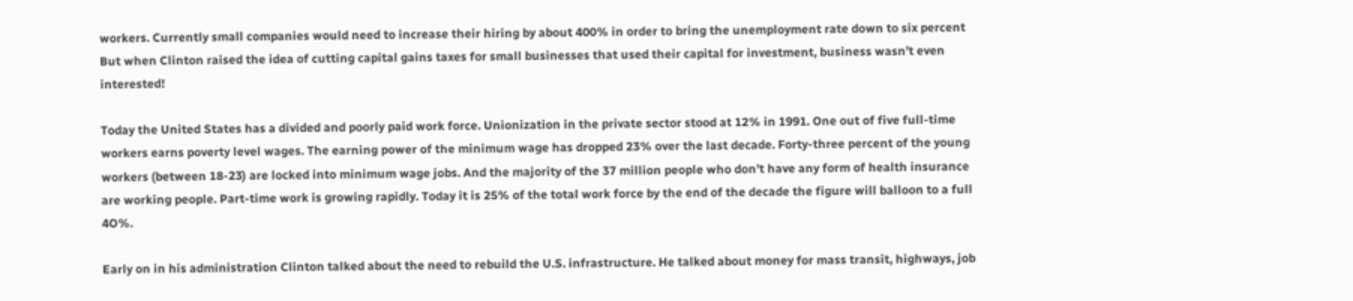workers. Currently small companies would need to increase their hiring by about 400% in order to bring the unemployment rate down to six percent But when Clinton raised the idea of cutting capital gains taxes for small businesses that used their capital for investment, business wasn’t even interested!

Today the United States has a divided and poorly paid work force. Unionization in the private sector stood at 12% in 1991. One out of five full-time workers earns poverty level wages. The earning power of the minimum wage has dropped 23% over the last decade. Forty-three percent of the young workers (between 18-23) are locked into minimum wage jobs. And the majority of the 37 million people who don’t have any form of health insurance are working people. Part-time work is growing rapidly. Today it is 25% of the total work force by the end of the decade the figure will balloon to a full 4O%.

Early on in his administration Clinton talked about the need to rebuild the U.S. infrastructure. He talked about money for mass transit, highways, job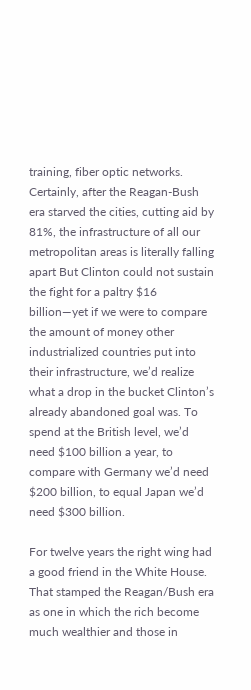training, fiber optic networks. Certainly, after the Reagan-Bush era starved the cities, cutting aid by 81%, the infrastructure of all our metropolitan areas is literally falling apart But Clinton could not sustain the fight for a paltry $16 billion—yet if we were to compare the amount of money other industrialized countries put into their infrastructure, we’d realize what a drop in the bucket Clinton’s already abandoned goal was. To spend at the British level, we’d need $100 billion a year, to compare with Germany we’d need $200 billion, to equal Japan we’d need $300 billion.

For twelve years the right wing had a good friend in the White House. That stamped the Reagan/Bush era as one in which the rich become much wealthier and those in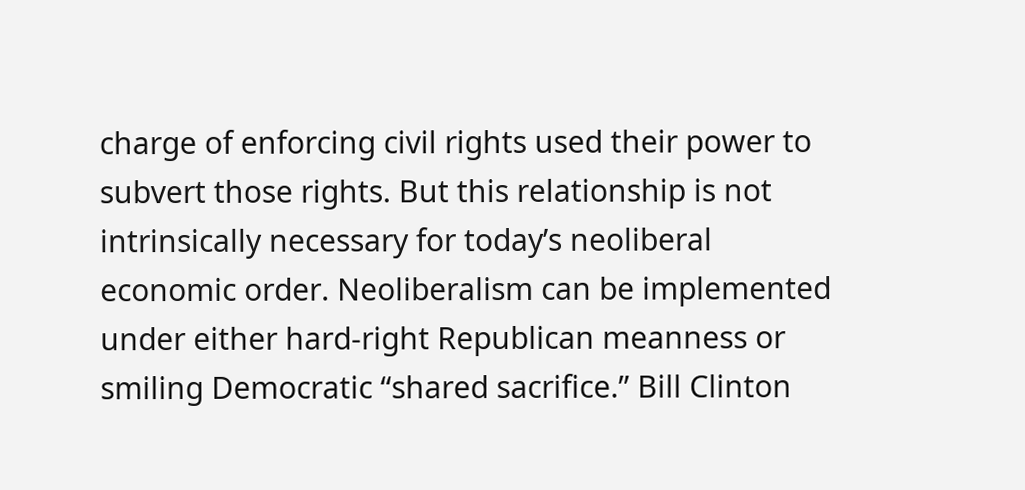charge of enforcing civil rights used their power to subvert those rights. But this relationship is not intrinsically necessary for today’s neoliberal economic order. Neoliberalism can be implemented under either hard-right Republican meanness or smiling Democratic “shared sacrifice.” Bill Clinton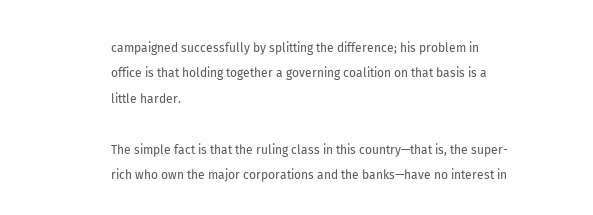campaigned successfully by splitting the difference; his problem in office is that holding together a governing coalition on that basis is a little harder.

The simple fact is that the ruling class in this country—that is, the super-rich who own the major corporations and the banks—have no interest in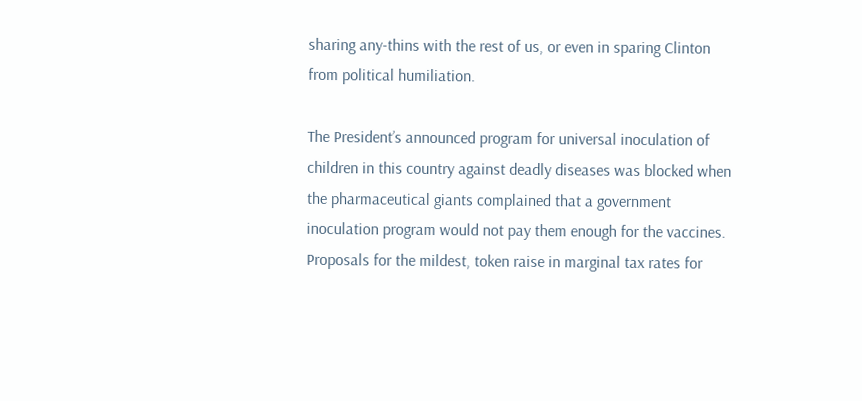sharing any-thins with the rest of us, or even in sparing Clinton from political humiliation.

The President’s announced program for universal inoculation of children in this country against deadly diseases was blocked when the pharmaceutical giants complained that a government inoculation program would not pay them enough for the vaccines. Proposals for the mildest, token raise in marginal tax rates for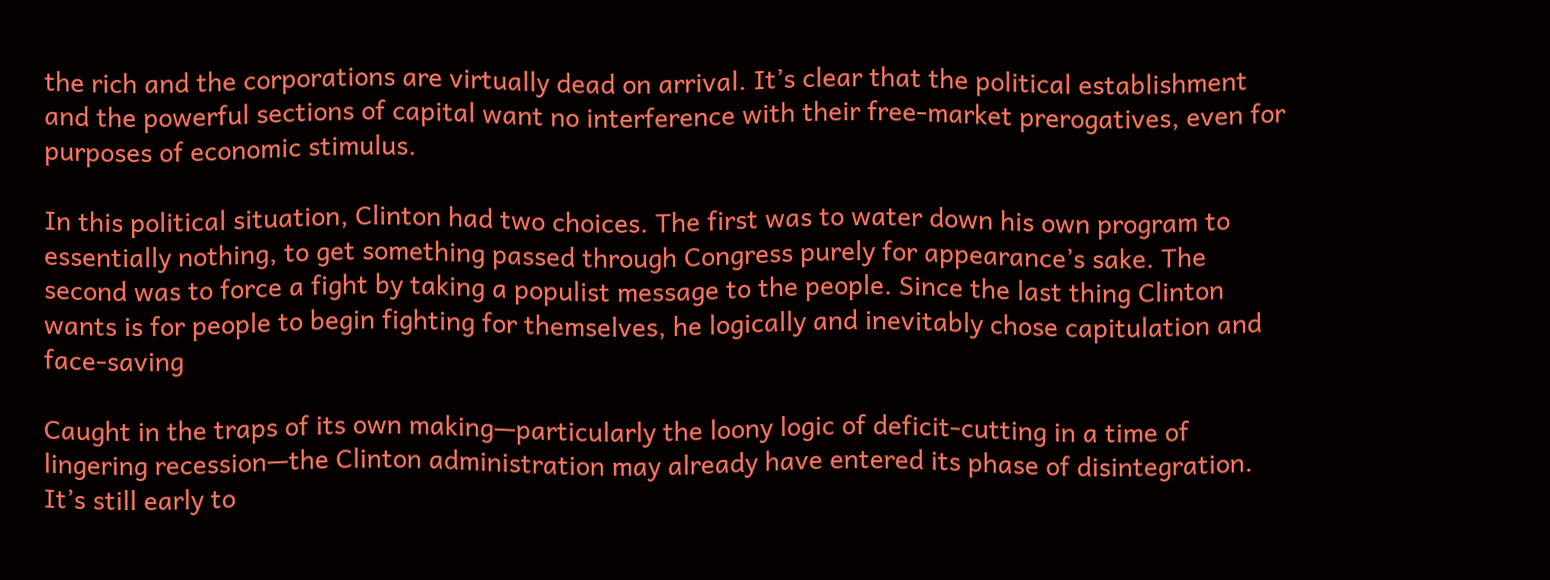the rich and the corporations are virtually dead on arrival. It’s clear that the political establishment and the powerful sections of capital want no interference with their free-market prerogatives, even for purposes of economic stimulus.

In this political situation, Clinton had two choices. The first was to water down his own program to essentially nothing, to get something passed through Congress purely for appearance’s sake. The second was to force a fight by taking a populist message to the people. Since the last thing Clinton wants is for people to begin fighting for themselves, he logically and inevitably chose capitulation and face-saving

Caught in the traps of its own making—particularly the loony logic of deficit-cutting in a time of lingering recession—the Clinton administration may already have entered its phase of disintegration. It’s still early to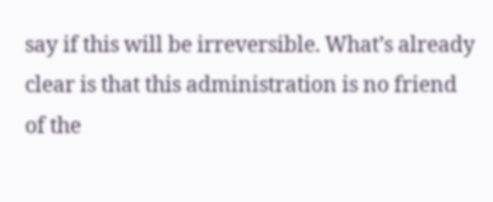say if this will be irreversible. What’s already clear is that this administration is no friend of the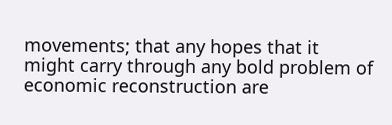movements; that any hopes that it might carry through any bold problem of economic reconstruction are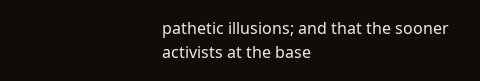pathetic illusions; and that the sooner activists at the base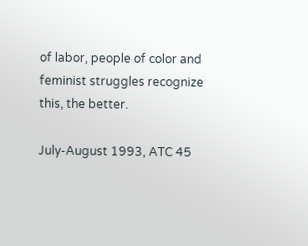of labor, people of color and feminist struggles recognize this, the better.

July-August 1993, ATC 45